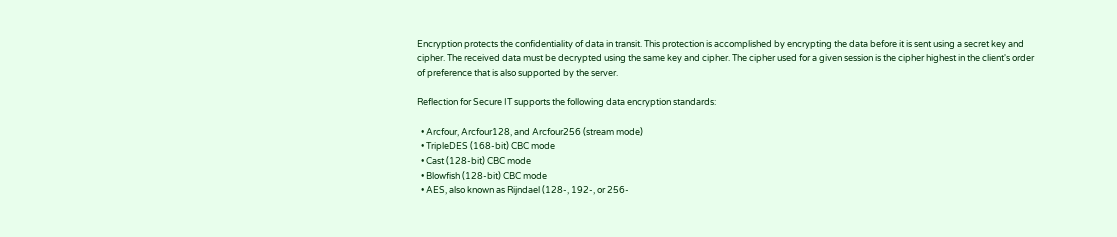Encryption protects the confidentiality of data in transit. This protection is accomplished by encrypting the data before it is sent using a secret key and cipher. The received data must be decrypted using the same key and cipher. The cipher used for a given session is the cipher highest in the client's order of preference that is also supported by the server.

Reflection for Secure IT supports the following data encryption standards:

  • Arcfour, Arcfour128, and Arcfour256 (stream mode)
  • TripleDES (168-bit) CBC mode
  • Cast (128-bit) CBC mode
  • Blowfish (128-bit) CBC mode
  • AES, also known as Rijndael (128-, 192-, or 256-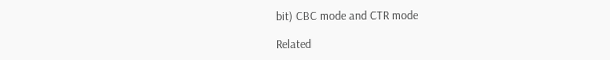bit) CBC mode and CTR mode

Related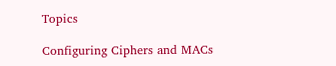Topics

Configuring Ciphers and MACs